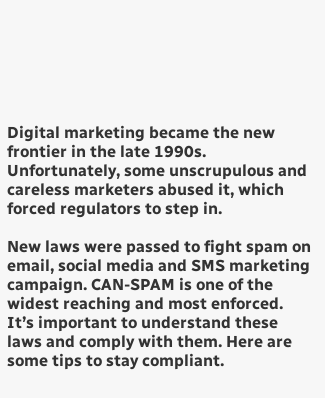Digital marketing became the new frontier in the late 1990s. Unfortunately, some unscrupulous and careless marketers abused it, which forced regulators to step in.

New laws were passed to fight spam on email, social media and SMS marketing campaign. CAN-SPAM is one of the widest reaching and most enforced. It’s important to understand these laws and comply with them. Here are some tips to stay compliant.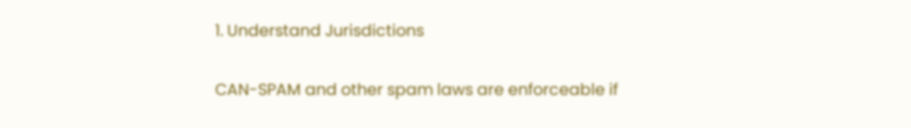1. Understand Jurisdictions

CAN-SPAM and other spam laws are enforceable if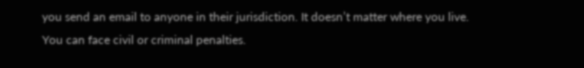you send an email to anyone in their jurisdiction. It doesn’t matter where you live. You can face civil or criminal penalties.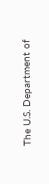The U.S. Department of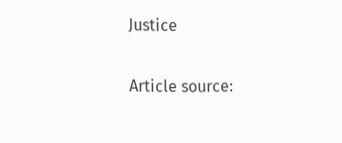Justice

Article source: